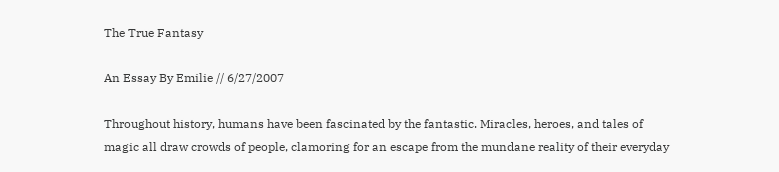The True Fantasy

An Essay By Emilie // 6/27/2007

Throughout history, humans have been fascinated by the fantastic. Miracles, heroes, and tales of magic all draw crowds of people, clamoring for an escape from the mundane reality of their everyday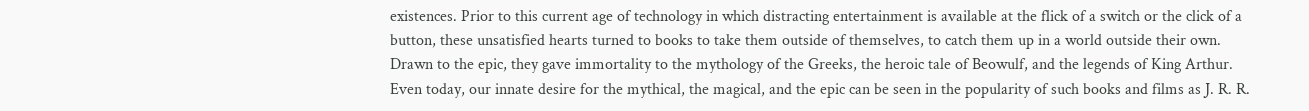existences. Prior to this current age of technology in which distracting entertainment is available at the flick of a switch or the click of a button, these unsatisfied hearts turned to books to take them outside of themselves, to catch them up in a world outside their own. Drawn to the epic, they gave immortality to the mythology of the Greeks, the heroic tale of Beowulf, and the legends of King Arthur. Even today, our innate desire for the mythical, the magical, and the epic can be seen in the popularity of such books and films as J. R. R.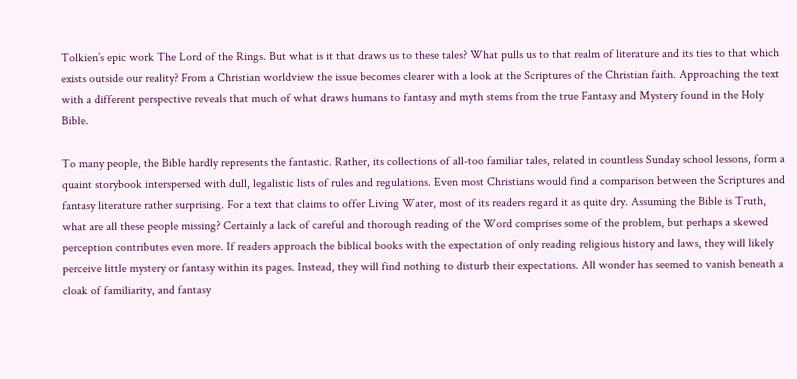Tolkien’s epic work The Lord of the Rings. But what is it that draws us to these tales? What pulls us to that realm of literature and its ties to that which exists outside our reality? From a Christian worldview the issue becomes clearer with a look at the Scriptures of the Christian faith. Approaching the text with a different perspective reveals that much of what draws humans to fantasy and myth stems from the true Fantasy and Mystery found in the Holy Bible.

To many people, the Bible hardly represents the fantastic. Rather, its collections of all-too familiar tales, related in countless Sunday school lessons, form a quaint storybook interspersed with dull, legalistic lists of rules and regulations. Even most Christians would find a comparison between the Scriptures and fantasy literature rather surprising. For a text that claims to offer Living Water, most of its readers regard it as quite dry. Assuming the Bible is Truth, what are all these people missing? Certainly a lack of careful and thorough reading of the Word comprises some of the problem, but perhaps a skewed perception contributes even more. If readers approach the biblical books with the expectation of only reading religious history and laws, they will likely perceive little mystery or fantasy within its pages. Instead, they will find nothing to disturb their expectations. All wonder has seemed to vanish beneath a cloak of familiarity, and fantasy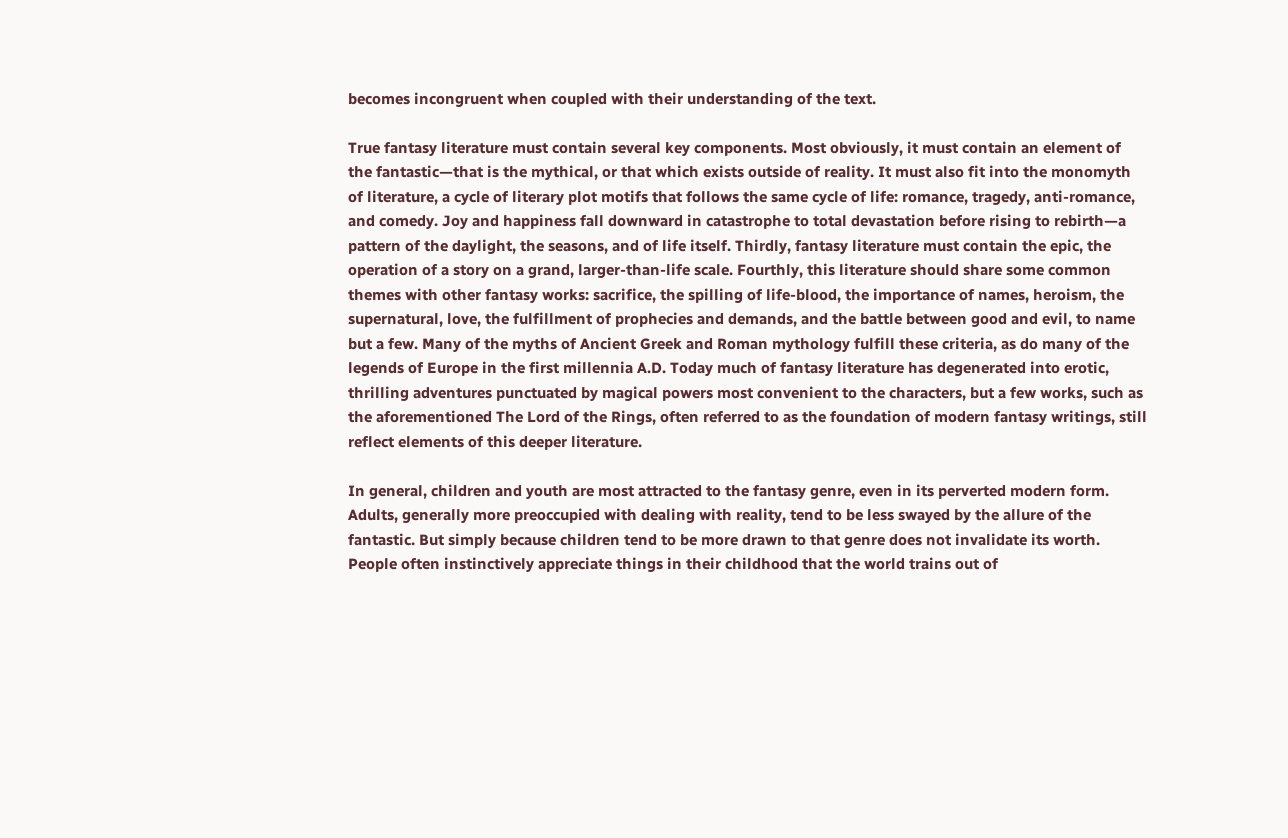becomes incongruent when coupled with their understanding of the text.

True fantasy literature must contain several key components. Most obviously, it must contain an element of the fantastic—that is the mythical, or that which exists outside of reality. It must also fit into the monomyth of literature, a cycle of literary plot motifs that follows the same cycle of life: romance, tragedy, anti-romance, and comedy. Joy and happiness fall downward in catastrophe to total devastation before rising to rebirth—a pattern of the daylight, the seasons, and of life itself. Thirdly, fantasy literature must contain the epic, the operation of a story on a grand, larger-than-life scale. Fourthly, this literature should share some common themes with other fantasy works: sacrifice, the spilling of life-blood, the importance of names, heroism, the supernatural, love, the fulfillment of prophecies and demands, and the battle between good and evil, to name but a few. Many of the myths of Ancient Greek and Roman mythology fulfill these criteria, as do many of the legends of Europe in the first millennia A.D. Today much of fantasy literature has degenerated into erotic, thrilling adventures punctuated by magical powers most convenient to the characters, but a few works, such as the aforementioned The Lord of the Rings, often referred to as the foundation of modern fantasy writings, still reflect elements of this deeper literature.

In general, children and youth are most attracted to the fantasy genre, even in its perverted modern form. Adults, generally more preoccupied with dealing with reality, tend to be less swayed by the allure of the fantastic. But simply because children tend to be more drawn to that genre does not invalidate its worth. People often instinctively appreciate things in their childhood that the world trains out of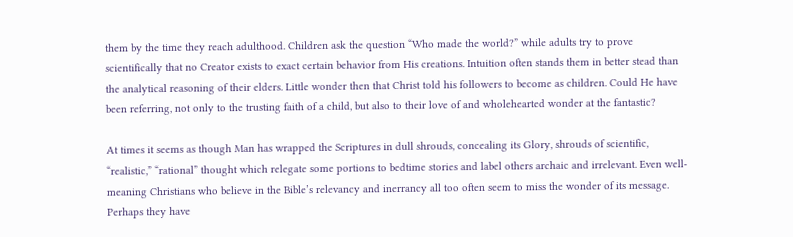them by the time they reach adulthood. Children ask the question “Who made the world?” while adults try to prove scientifically that no Creator exists to exact certain behavior from His creations. Intuition often stands them in better stead than the analytical reasoning of their elders. Little wonder then that Christ told his followers to become as children. Could He have been referring, not only to the trusting faith of a child, but also to their love of and wholehearted wonder at the fantastic?

At times it seems as though Man has wrapped the Scriptures in dull shrouds, concealing its Glory, shrouds of scientific, “realistic,” “rational” thought which relegate some portions to bedtime stories and label others archaic and irrelevant. Even well-meaning Christians who believe in the Bible’s relevancy and inerrancy all too often seem to miss the wonder of its message. Perhaps they have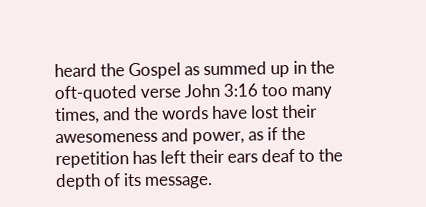heard the Gospel as summed up in the oft-quoted verse John 3:16 too many times, and the words have lost their awesomeness and power, as if the repetition has left their ears deaf to the depth of its message.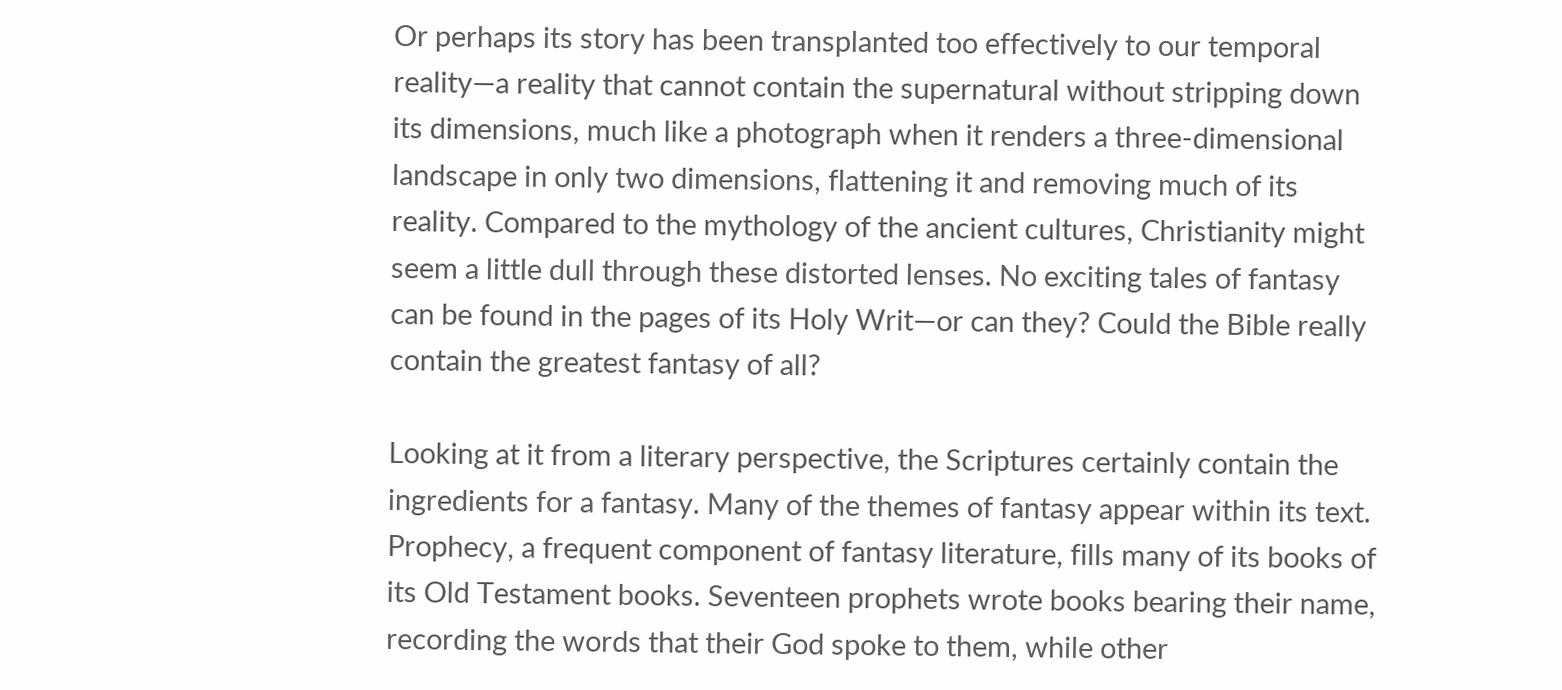Or perhaps its story has been transplanted too effectively to our temporal reality—a reality that cannot contain the supernatural without stripping down its dimensions, much like a photograph when it renders a three-dimensional landscape in only two dimensions, flattening it and removing much of its reality. Compared to the mythology of the ancient cultures, Christianity might seem a little dull through these distorted lenses. No exciting tales of fantasy can be found in the pages of its Holy Writ—or can they? Could the Bible really contain the greatest fantasy of all?

Looking at it from a literary perspective, the Scriptures certainly contain the ingredients for a fantasy. Many of the themes of fantasy appear within its text. Prophecy, a frequent component of fantasy literature, fills many of its books of its Old Testament books. Seventeen prophets wrote books bearing their name, recording the words that their God spoke to them, while other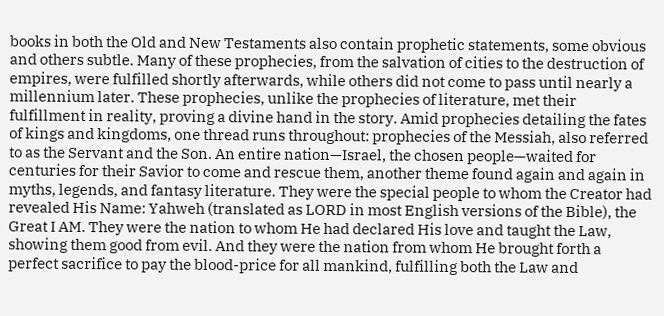books in both the Old and New Testaments also contain prophetic statements, some obvious and others subtle. Many of these prophecies, from the salvation of cities to the destruction of empires, were fulfilled shortly afterwards, while others did not come to pass until nearly a millennium later. These prophecies, unlike the prophecies of literature, met their fulfillment in reality, proving a divine hand in the story. Amid prophecies detailing the fates of kings and kingdoms, one thread runs throughout: prophecies of the Messiah, also referred to as the Servant and the Son. An entire nation—Israel, the chosen people—waited for centuries for their Savior to come and rescue them, another theme found again and again in myths, legends, and fantasy literature. They were the special people to whom the Creator had revealed His Name: Yahweh (translated as LORD in most English versions of the Bible), the Great I AM. They were the nation to whom He had declared His love and taught the Law, showing them good from evil. And they were the nation from whom He brought forth a perfect sacrifice to pay the blood-price for all mankind, fulfilling both the Law and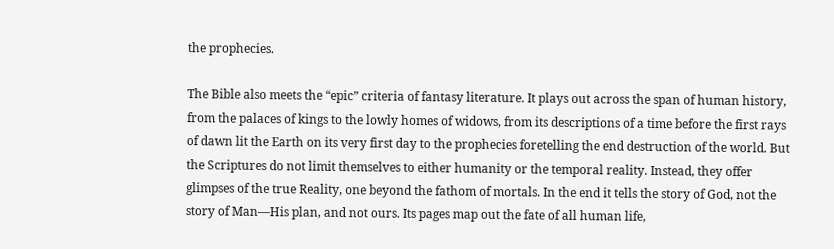the prophecies.

The Bible also meets the “epic” criteria of fantasy literature. It plays out across the span of human history, from the palaces of kings to the lowly homes of widows, from its descriptions of a time before the first rays of dawn lit the Earth on its very first day to the prophecies foretelling the end destruction of the world. But the Scriptures do not limit themselves to either humanity or the temporal reality. Instead, they offer glimpses of the true Reality, one beyond the fathom of mortals. In the end it tells the story of God, not the story of Man—His plan, and not ours. Its pages map out the fate of all human life,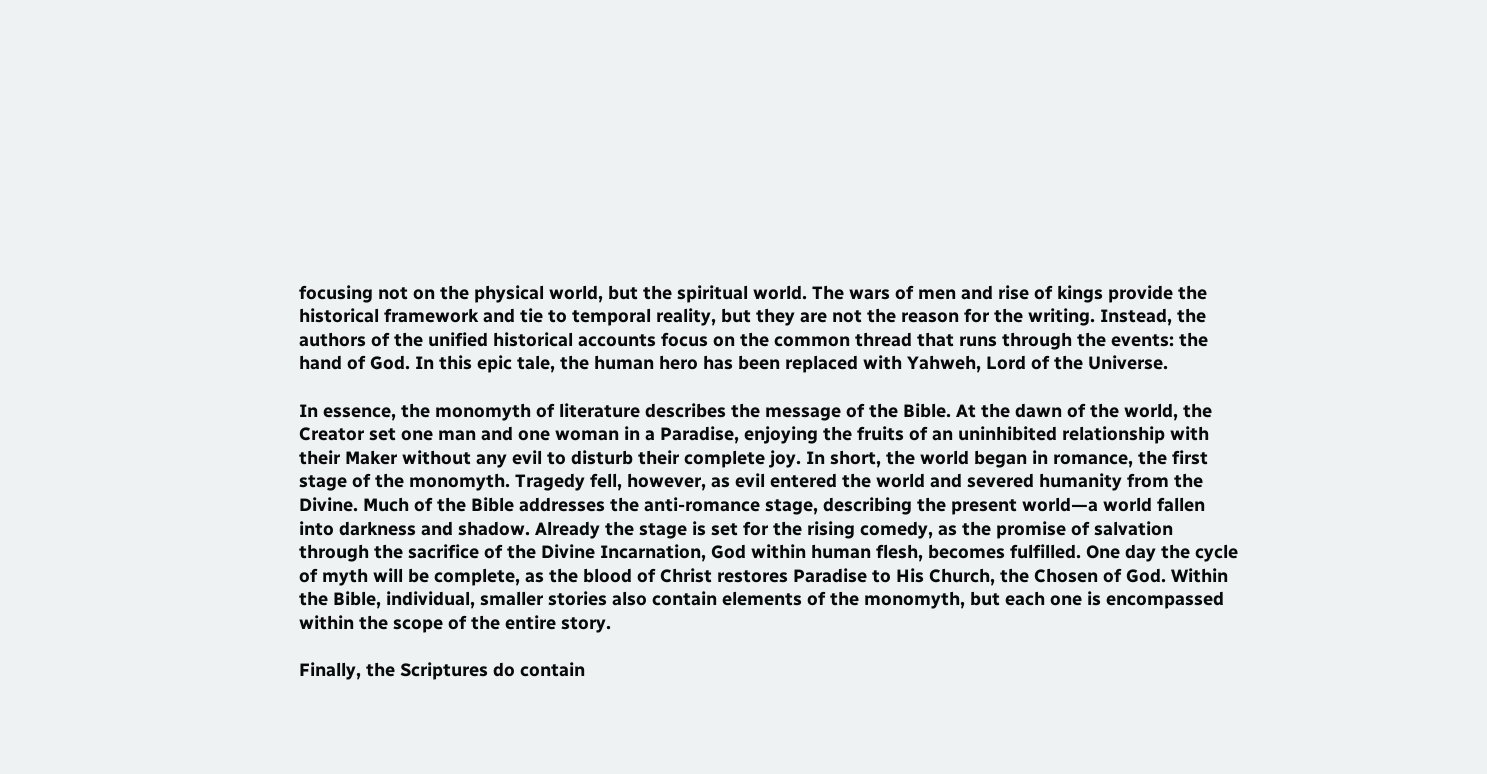focusing not on the physical world, but the spiritual world. The wars of men and rise of kings provide the historical framework and tie to temporal reality, but they are not the reason for the writing. Instead, the authors of the unified historical accounts focus on the common thread that runs through the events: the hand of God. In this epic tale, the human hero has been replaced with Yahweh, Lord of the Universe.

In essence, the monomyth of literature describes the message of the Bible. At the dawn of the world, the Creator set one man and one woman in a Paradise, enjoying the fruits of an uninhibited relationship with their Maker without any evil to disturb their complete joy. In short, the world began in romance, the first stage of the monomyth. Tragedy fell, however, as evil entered the world and severed humanity from the Divine. Much of the Bible addresses the anti-romance stage, describing the present world—a world fallen into darkness and shadow. Already the stage is set for the rising comedy, as the promise of salvation through the sacrifice of the Divine Incarnation, God within human flesh, becomes fulfilled. One day the cycle of myth will be complete, as the blood of Christ restores Paradise to His Church, the Chosen of God. Within the Bible, individual, smaller stories also contain elements of the monomyth, but each one is encompassed within the scope of the entire story.

Finally, the Scriptures do contain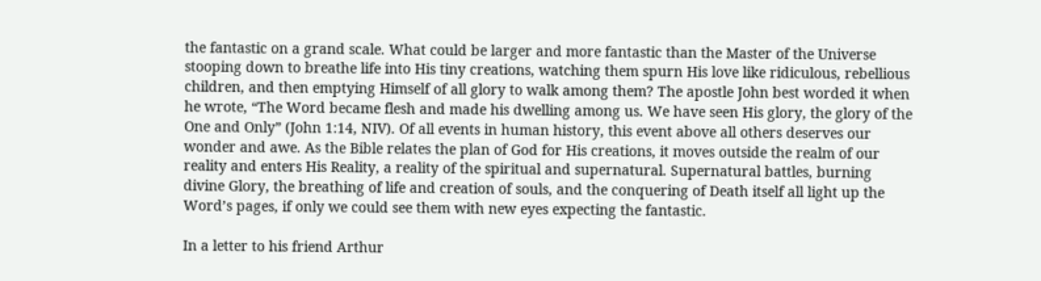the fantastic on a grand scale. What could be larger and more fantastic than the Master of the Universe stooping down to breathe life into His tiny creations, watching them spurn His love like ridiculous, rebellious children, and then emptying Himself of all glory to walk among them? The apostle John best worded it when he wrote, “The Word became flesh and made his dwelling among us. We have seen His glory, the glory of the One and Only” (John 1:14, NIV). Of all events in human history, this event above all others deserves our wonder and awe. As the Bible relates the plan of God for His creations, it moves outside the realm of our reality and enters His Reality, a reality of the spiritual and supernatural. Supernatural battles, burning divine Glory, the breathing of life and creation of souls, and the conquering of Death itself all light up the Word’s pages, if only we could see them with new eyes expecting the fantastic.

In a letter to his friend Arthur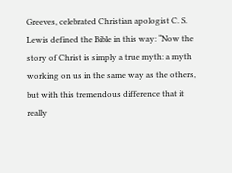Greeves, celebrated Christian apologist C. S. Lewis defined the Bible in this way: “Now the story of Christ is simply a true myth: a myth working on us in the same way as the others, but with this tremendous difference that it really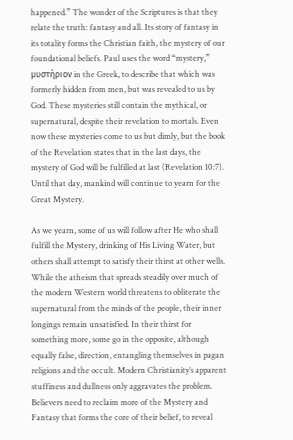happened.” The wonder of the Scriptures is that they relate the truth: fantasy and all. Its story of fantasy in its totality forms the Christian faith, the mystery of our foundational beliefs. Paul uses the word “mystery,” μυστήριον in the Greek, to describe that which was formerly hidden from men, but was revealed to us by God. These mysteries still contain the mythical, or supernatural, despite their revelation to mortals. Even now these mysteries come to us but dimly, but the book of the Revelation states that in the last days, the mystery of God will be fulfilled at last (Revelation 10:7). Until that day, mankind will continue to yearn for the Great Mystery.

As we yearn, some of us will follow after He who shall fulfill the Mystery, drinking of His Living Water, but others shall attempt to satisfy their thirst at other wells. While the atheism that spreads steadily over much of the modern Western world threatens to obliterate the supernatural from the minds of the people, their inner longings remain unsatisfied. In their thirst for something more, some go in the opposite, although equally false, direction, entangling themselves in pagan religions and the occult. Modern Christianity’s apparent stuffiness and dullness only aggravates the problem. Believers need to reclaim more of the Mystery and Fantasy that forms the core of their belief, to reveal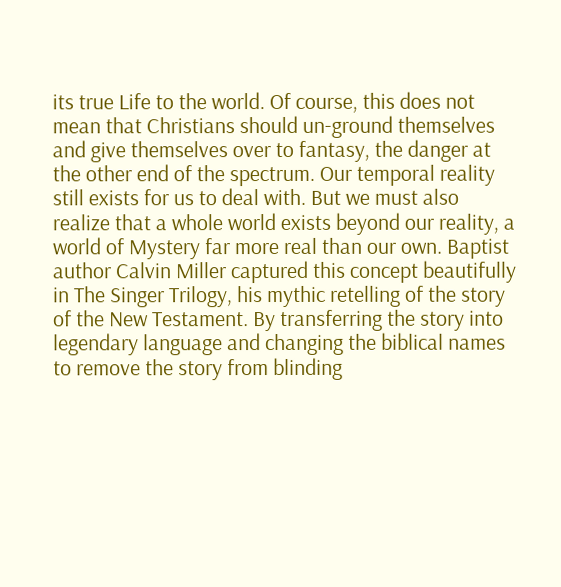its true Life to the world. Of course, this does not mean that Christians should un-ground themselves and give themselves over to fantasy, the danger at the other end of the spectrum. Our temporal reality still exists for us to deal with. But we must also realize that a whole world exists beyond our reality, a world of Mystery far more real than our own. Baptist author Calvin Miller captured this concept beautifully in The Singer Trilogy, his mythic retelling of the story of the New Testament. By transferring the story into legendary language and changing the biblical names to remove the story from blinding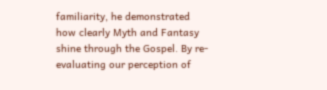familiarity, he demonstrated how clearly Myth and Fantasy shine through the Gospel. By re-evaluating our perception of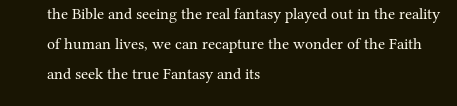the Bible and seeing the real fantasy played out in the reality of human lives, we can recapture the wonder of the Faith and seek the true Fantasy and its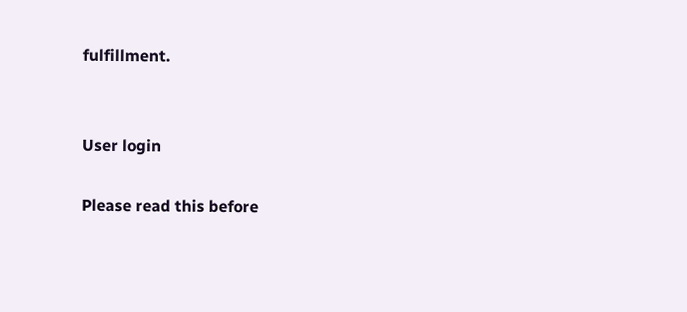fulfillment.


User login

Please read this before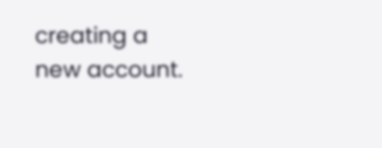creating a new account.